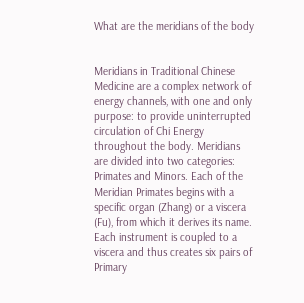What are the meridians of the body


Meridians in Traditional Chinese Medicine are a complex network of energy channels, with one and only purpose: to provide uninterrupted circulation of Chi Energy throughout the body. Meridians are divided into two categories: Primates and Minors. Each of the Meridian Primates begins with a specific organ (Zhang) or a viscera (Fu), from which it derives its name. Each instrument is coupled to a viscera and thus creates six pairs of Primary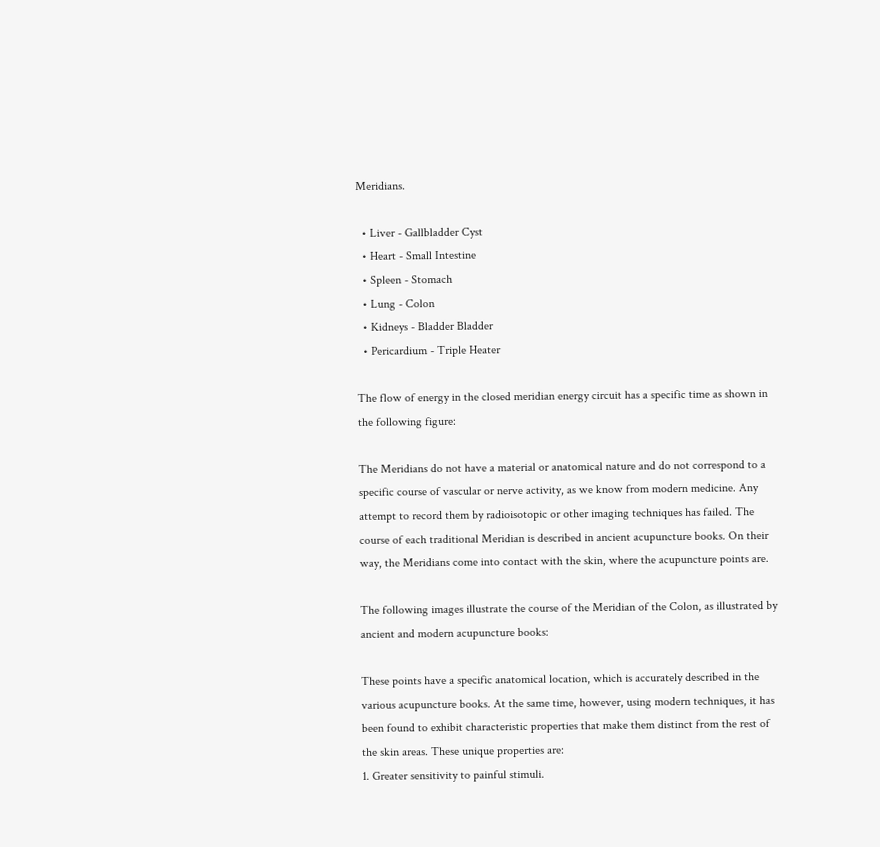Meridians.

  • Liver - Gallbladder Cyst
  • Heart - Small Intestine
  • Spleen - Stomach
  • Lung - Colon
  • Kidneys - Bladder Bladder
  • Pericardium - Triple Heater

The flow of energy in the closed meridian energy circuit has a specific time as shown in the following figure:

The Meridians do not have a material or anatomical nature and do not correspond to a specific course of vascular or nerve activity, as we know from modern medicine. Any attempt to record them by radioisotopic or other imaging techniques has failed. The course of each traditional Meridian is described in ancient acupuncture books. On their way, the Meridians come into contact with the skin, where the acupuncture points are.

The following images illustrate the course of the Meridian of the Colon, as illustrated by ancient and modern acupuncture books:

These points have a specific anatomical location, which is accurately described in the various acupuncture books. At the same time, however, using modern techniques, it has been found to exhibit characteristic properties that make them distinct from the rest of the skin areas. These unique properties are:
1. Greater sensitivity to painful stimuli.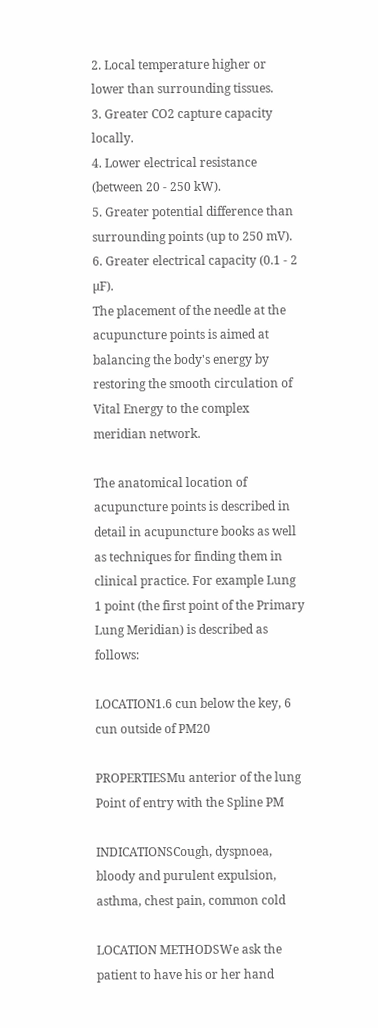2. Local temperature higher or lower than surrounding tissues.
3. Greater CO2 capture capacity locally.
4. Lower electrical resistance (between 20 - 250 kW).
5. Greater potential difference than surrounding points (up to 250 mV).
6. Greater electrical capacity (0.1 - 2 µF).
The placement of the needle at the acupuncture points is aimed at balancing the body's energy by restoring the smooth circulation of Vital Energy to the complex meridian network.

The anatomical location of acupuncture points is described in detail in acupuncture books as well as techniques for finding them in clinical practice. For example Lung 1 point (the first point of the Primary Lung Meridian) is described as follows:

LOCATION1.6 cun below the key, 6 cun outside of PM20

PROPERTIESMu anterior of the lung
Point of entry with the Spline PM

INDICATIONSCough, dyspnoea, bloody and purulent expulsion, asthma, chest pain, common cold

LOCATION METHODSWe ask the patient to have his or her hand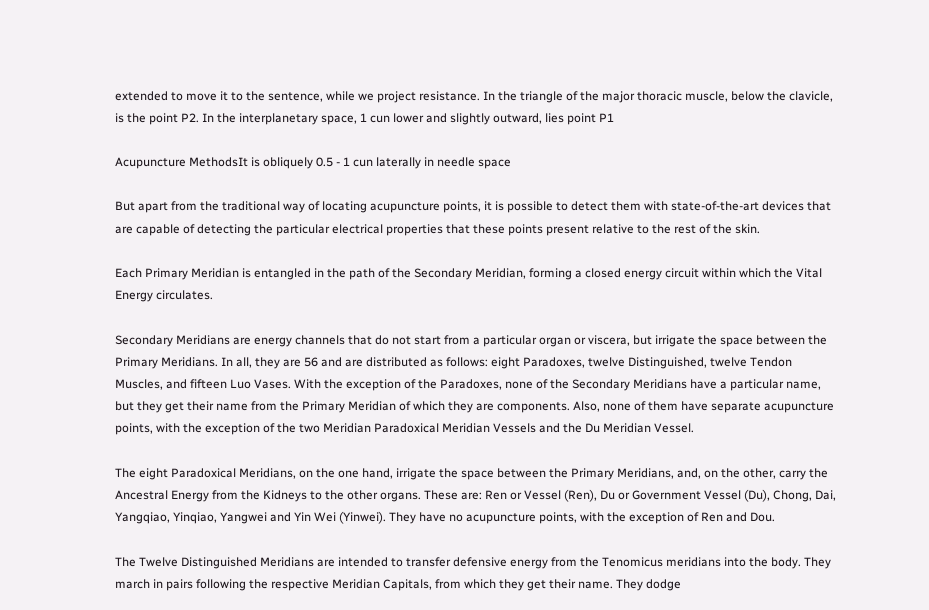extended to move it to the sentence, while we project resistance. In the triangle of the major thoracic muscle, below the clavicle, is the point P2. In the interplanetary space, 1 cun lower and slightly outward, lies point P1

Acupuncture MethodsIt is obliquely 0.5 - 1 cun laterally in needle space

But apart from the traditional way of locating acupuncture points, it is possible to detect them with state-of-the-art devices that are capable of detecting the particular electrical properties that these points present relative to the rest of the skin.

Each Primary Meridian is entangled in the path of the Secondary Meridian, forming a closed energy circuit within which the Vital Energy circulates.

Secondary Meridians are energy channels that do not start from a particular organ or viscera, but irrigate the space between the Primary Meridians. In all, they are 56 and are distributed as follows: eight Paradoxes, twelve Distinguished, twelve Tendon Muscles, and fifteen Luo Vases. With the exception of the Paradoxes, none of the Secondary Meridians have a particular name, but they get their name from the Primary Meridian of which they are components. Also, none of them have separate acupuncture points, with the exception of the two Meridian Paradoxical Meridian Vessels and the Du Meridian Vessel.

The eight Paradoxical Meridians, on the one hand, irrigate the space between the Primary Meridians, and, on the other, carry the Ancestral Energy from the Kidneys to the other organs. These are: Ren or Vessel (Ren), Du or Government Vessel (Du), Chong, Dai, Yangqiao, Yinqiao, Yangwei and Yin Wei (Yinwei). They have no acupuncture points, with the exception of Ren and Dou.

The Twelve Distinguished Meridians are intended to transfer defensive energy from the Tenomicus meridians into the body. They march in pairs following the respective Meridian Capitals, from which they get their name. They dodge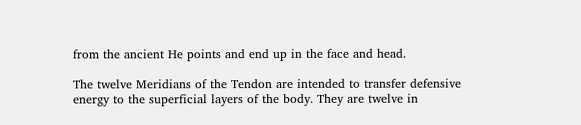from the ancient He points and end up in the face and head.

The twelve Meridians of the Tendon are intended to transfer defensive energy to the superficial layers of the body. They are twelve in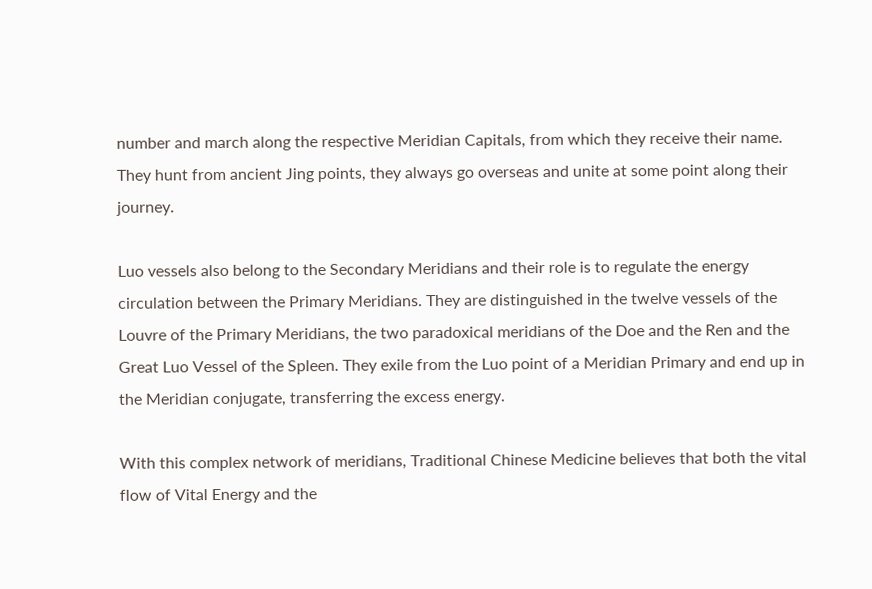number and march along the respective Meridian Capitals, from which they receive their name. They hunt from ancient Jing points, they always go overseas and unite at some point along their journey.

Luo vessels also belong to the Secondary Meridians and their role is to regulate the energy circulation between the Primary Meridians. They are distinguished in the twelve vessels of the Louvre of the Primary Meridians, the two paradoxical meridians of the Doe and the Ren and the Great Luo Vessel of the Spleen. They exile from the Luo point of a Meridian Primary and end up in the Meridian conjugate, transferring the excess energy.

With this complex network of meridians, Traditional Chinese Medicine believes that both the vital flow of Vital Energy and the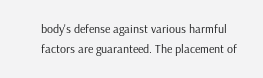body's defense against various harmful factors are guaranteed. The placement of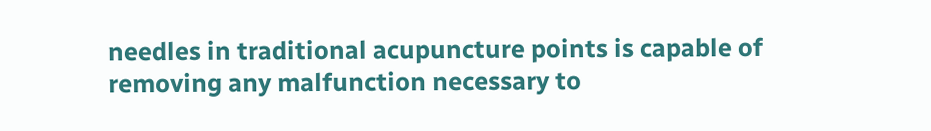needles in traditional acupuncture points is capable of removing any malfunction necessary to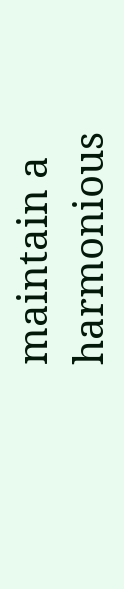maintain a harmonious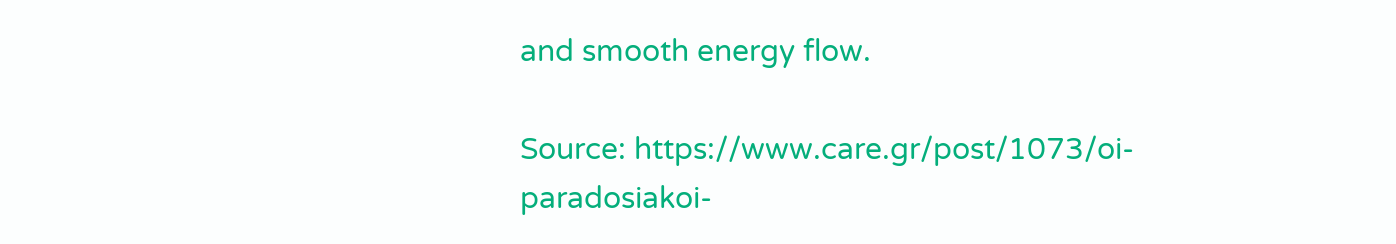and smooth energy flow.

Source: https://www.care.gr/post/1073/oi-paradosiakoi-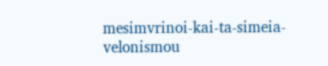mesimvrinoi-kai-ta-simeia-velonismou